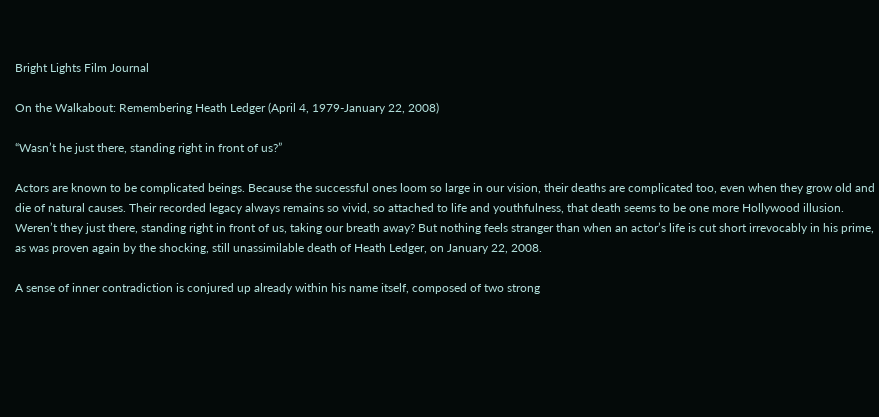Bright Lights Film Journal

On the Walkabout: Remembering Heath Ledger (April 4, 1979-January 22, 2008)

“Wasn’t he just there, standing right in front of us?”

Actors are known to be complicated beings. Because the successful ones loom so large in our vision, their deaths are complicated too, even when they grow old and die of natural causes. Their recorded legacy always remains so vivid, so attached to life and youthfulness, that death seems to be one more Hollywood illusion. Weren’t they just there, standing right in front of us, taking our breath away? But nothing feels stranger than when an actor’s life is cut short irrevocably in his prime, as was proven again by the shocking, still unassimilable death of Heath Ledger, on January 22, 2008.

A sense of inner contradiction is conjured up already within his name itself, composed of two strong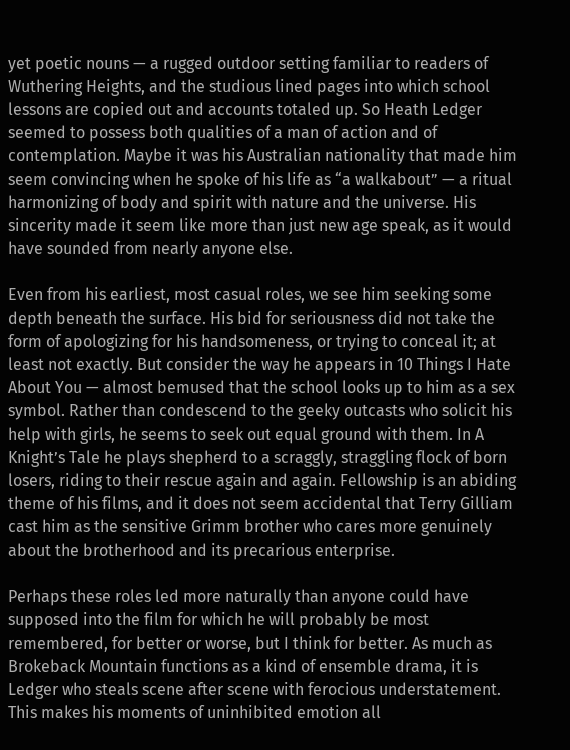yet poetic nouns — a rugged outdoor setting familiar to readers of Wuthering Heights, and the studious lined pages into which school lessons are copied out and accounts totaled up. So Heath Ledger seemed to possess both qualities of a man of action and of contemplation. Maybe it was his Australian nationality that made him seem convincing when he spoke of his life as “a walkabout” — a ritual harmonizing of body and spirit with nature and the universe. His sincerity made it seem like more than just new age speak, as it would have sounded from nearly anyone else.

Even from his earliest, most casual roles, we see him seeking some depth beneath the surface. His bid for seriousness did not take the form of apologizing for his handsomeness, or trying to conceal it; at least not exactly. But consider the way he appears in 10 Things I Hate About You — almost bemused that the school looks up to him as a sex symbol. Rather than condescend to the geeky outcasts who solicit his help with girls, he seems to seek out equal ground with them. In A Knight’s Tale he plays shepherd to a scraggly, straggling flock of born losers, riding to their rescue again and again. Fellowship is an abiding theme of his films, and it does not seem accidental that Terry Gilliam cast him as the sensitive Grimm brother who cares more genuinely about the brotherhood and its precarious enterprise.

Perhaps these roles led more naturally than anyone could have supposed into the film for which he will probably be most remembered, for better or worse, but I think for better. As much as Brokeback Mountain functions as a kind of ensemble drama, it is Ledger who steals scene after scene with ferocious understatement. This makes his moments of uninhibited emotion all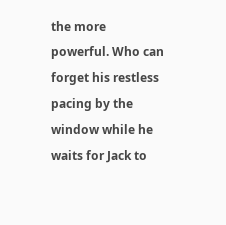the more powerful. Who can forget his restless pacing by the window while he waits for Jack to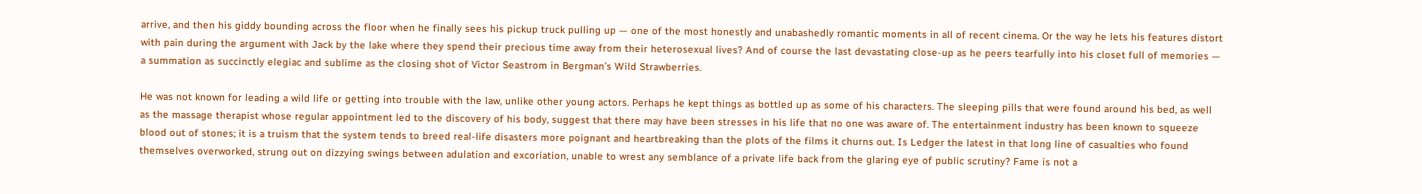arrive, and then his giddy bounding across the floor when he finally sees his pickup truck pulling up — one of the most honestly and unabashedly romantic moments in all of recent cinema. Or the way he lets his features distort with pain during the argument with Jack by the lake where they spend their precious time away from their heterosexual lives? And of course the last devastating close-up as he peers tearfully into his closet full of memories — a summation as succinctly elegiac and sublime as the closing shot of Victor Seastrom in Bergman’s Wild Strawberries.

He was not known for leading a wild life or getting into trouble with the law, unlike other young actors. Perhaps he kept things as bottled up as some of his characters. The sleeping pills that were found around his bed, as well as the massage therapist whose regular appointment led to the discovery of his body, suggest that there may have been stresses in his life that no one was aware of. The entertainment industry has been known to squeeze blood out of stones; it is a truism that the system tends to breed real-life disasters more poignant and heartbreaking than the plots of the films it churns out. Is Ledger the latest in that long line of casualties who found themselves overworked, strung out on dizzying swings between adulation and excoriation, unable to wrest any semblance of a private life back from the glaring eye of public scrutiny? Fame is not a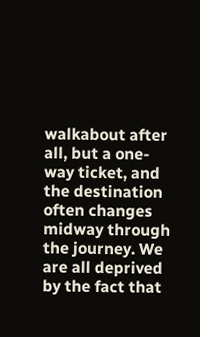walkabout after all, but a one-way ticket, and the destination often changes midway through the journey. We are all deprived by the fact that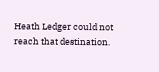Heath Ledger could not reach that destination.